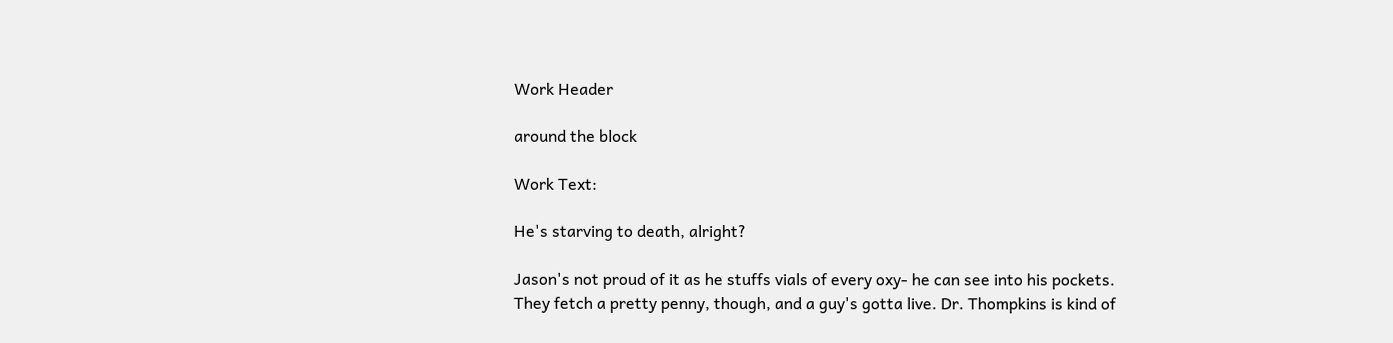Work Header

around the block

Work Text:

He's starving to death, alright?

Jason's not proud of it as he stuffs vials of every oxy- he can see into his pockets. They fetch a pretty penny, though, and a guy's gotta live. Dr. Thompkins is kind of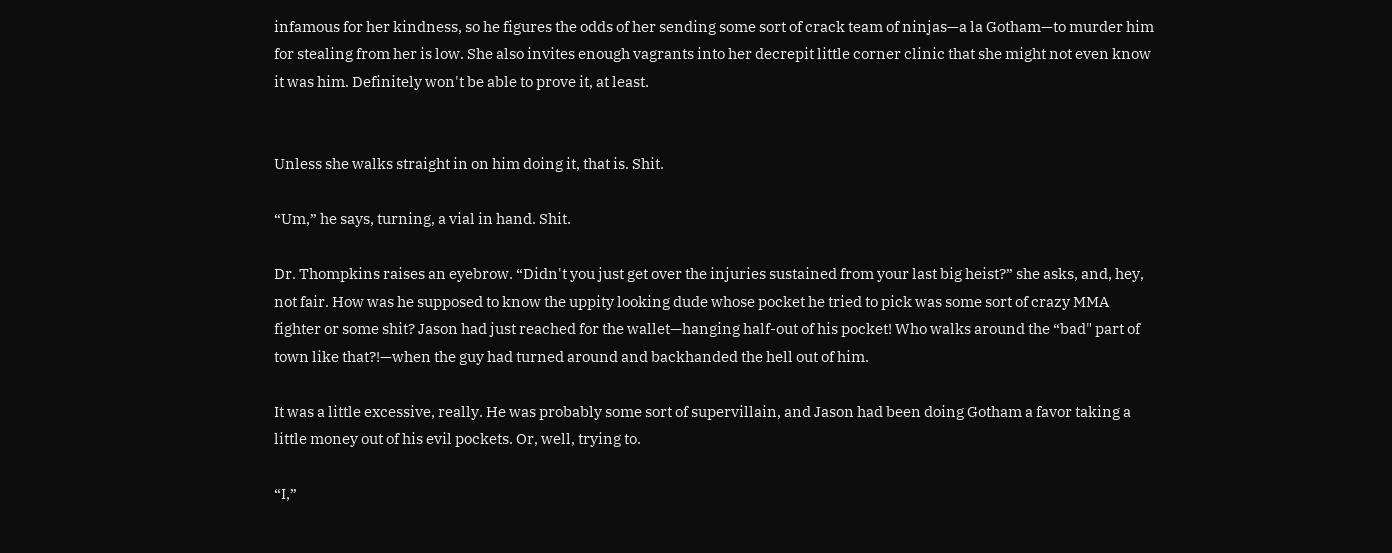infamous for her kindness, so he figures the odds of her sending some sort of crack team of ninjas—a la Gotham—to murder him for stealing from her is low. She also invites enough vagrants into her decrepit little corner clinic that she might not even know it was him. Definitely won't be able to prove it, at least.


Unless she walks straight in on him doing it, that is. Shit.

“Um,” he says, turning, a vial in hand. Shit.

Dr. Thompkins raises an eyebrow. “Didn't you just get over the injuries sustained from your last big heist?” she asks, and, hey, not fair. How was he supposed to know the uppity looking dude whose pocket he tried to pick was some sort of crazy MMA fighter or some shit? Jason had just reached for the wallet—hanging half-out of his pocket! Who walks around the “bad" part of town like that?!—when the guy had turned around and backhanded the hell out of him.

It was a little excessive, really. He was probably some sort of supervillain, and Jason had been doing Gotham a favor taking a little money out of his evil pockets. Or, well, trying to.

“I,”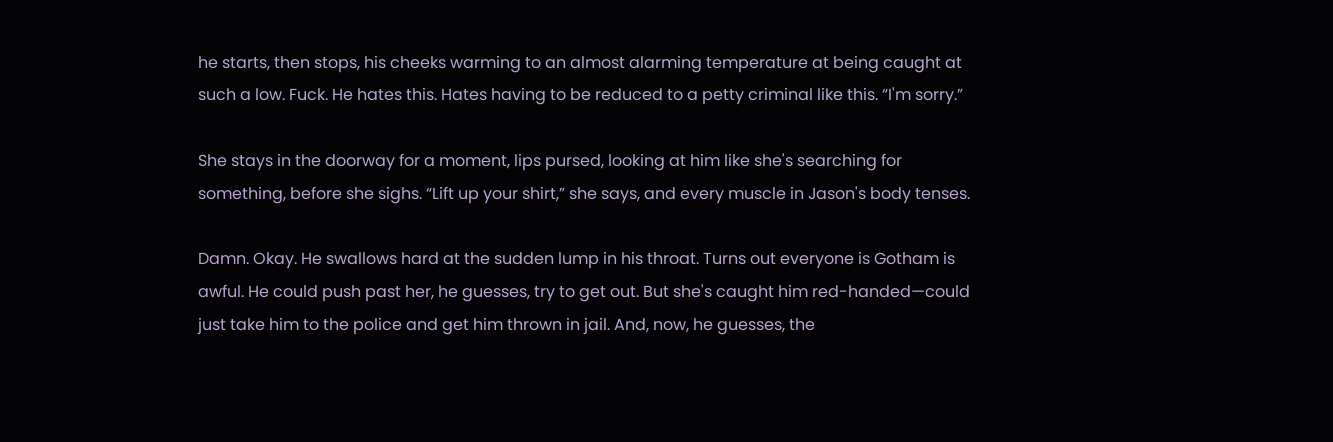he starts, then stops, his cheeks warming to an almost alarming temperature at being caught at such a low. Fuck. He hates this. Hates having to be reduced to a petty criminal like this. “I'm sorry.”

She stays in the doorway for a moment, lips pursed, looking at him like she's searching for something, before she sighs. “Lift up your shirt,” she says, and every muscle in Jason's body tenses.

Damn. Okay. He swallows hard at the sudden lump in his throat. Turns out everyone is Gotham is awful. He could push past her, he guesses, try to get out. But she's caught him red-handed—could just take him to the police and get him thrown in jail. And, now, he guesses, the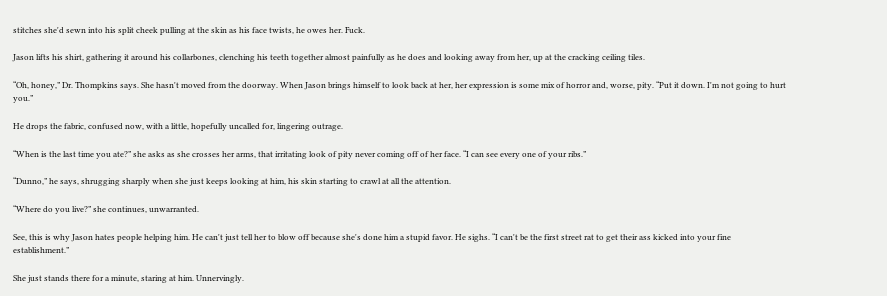stitches she'd sewn into his split cheek pulling at the skin as his face twists, he owes her. Fuck.

Jason lifts his shirt, gathering it around his collarbones, clenching his teeth together almost painfully as he does and looking away from her, up at the cracking ceiling tiles.

“Oh, honey,” Dr. Thompkins says. She hasn't moved from the doorway. When Jason brings himself to look back at her, her expression is some mix of horror and, worse, pity. “Put it down. I'm not going to hurt you.”

He drops the fabric, confused now, with a little, hopefully uncalled for, lingering outrage.

“When is the last time you ate?” she asks as she crosses her arms, that irritating look of pity never coming off of her face. “I can see every one of your ribs.”

“Dunno,” he says, shrugging sharply when she just keeps looking at him, his skin starting to crawl at all the attention.

“Where do you live?” she continues, unwarranted.

See, this is why Jason hates people helping him. He can't just tell her to blow off because she's done him a stupid favor. He sighs. “I can't be the first street rat to get their ass kicked into your fine establishment.”

She just stands there for a minute, staring at him. Unnervingly.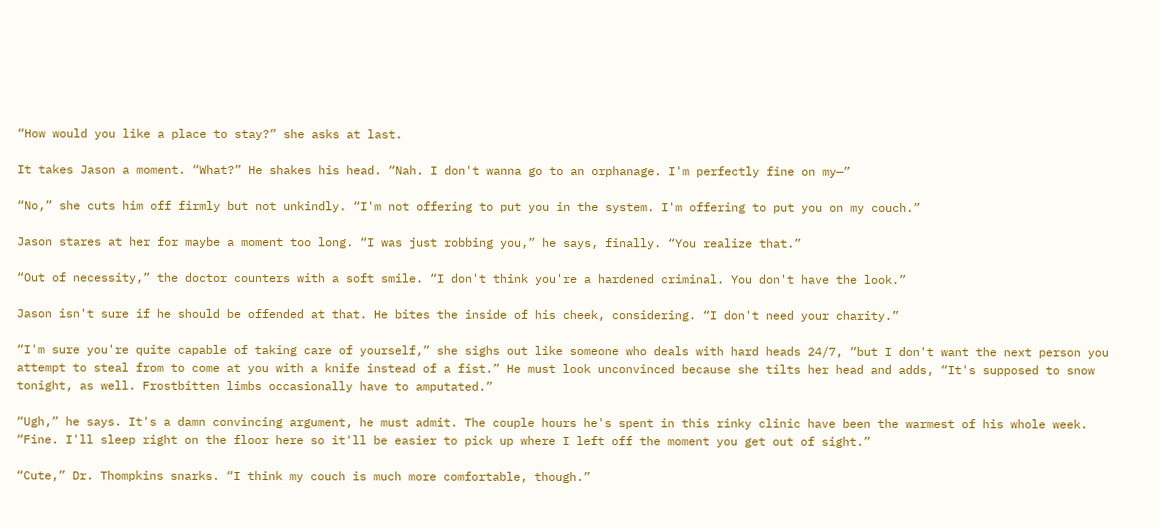“How would you like a place to stay?” she asks at last.

It takes Jason a moment. “What?” He shakes his head. “Nah. I don't wanna go to an orphanage. I'm perfectly fine on my—”

“No,” she cuts him off firmly but not unkindly. “I'm not offering to put you in the system. I'm offering to put you on my couch.”

Jason stares at her for maybe a moment too long. “I was just robbing you,” he says, finally. “You realize that.”

“Out of necessity,” the doctor counters with a soft smile. “I don't think you're a hardened criminal. You don't have the look.”

Jason isn't sure if he should be offended at that. He bites the inside of his cheek, considering. “I don't need your charity.”

“I'm sure you're quite capable of taking care of yourself,” she sighs out like someone who deals with hard heads 24/7, “but I don't want the next person you attempt to steal from to come at you with a knife instead of a fist.” He must look unconvinced because she tilts her head and adds, “It's supposed to snow tonight, as well. Frostbitten limbs occasionally have to amputated.”

“Ugh,” he says. It's a damn convincing argument, he must admit. The couple hours he's spent in this rinky clinic have been the warmest of his whole week. “Fine. I'll sleep right on the floor here so it'll be easier to pick up where I left off the moment you get out of sight.”

“Cute,” Dr. Thompkins snarks. “I think my couch is much more comfortable, though.”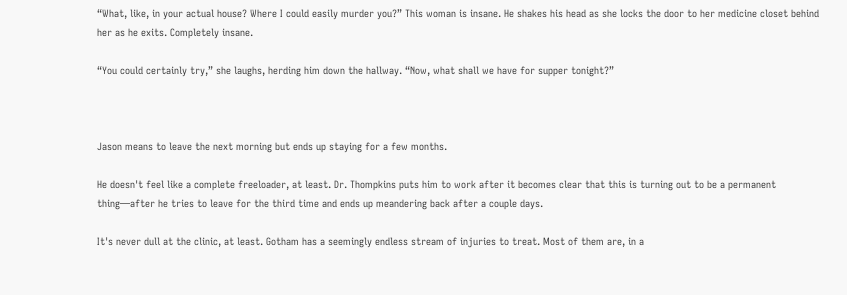“What, like, in your actual house? Where I could easily murder you?” This woman is insane. He shakes his head as she locks the door to her medicine closet behind her as he exits. Completely insane.

“You could certainly try,” she laughs, herding him down the hallway. “Now, what shall we have for supper tonight?”



Jason means to leave the next morning but ends up staying for a few months.

He doesn't feel like a complete freeloader, at least. Dr. Thompkins puts him to work after it becomes clear that this is turning out to be a permanent thing—after he tries to leave for the third time and ends up meandering back after a couple days.

It's never dull at the clinic, at least. Gotham has a seemingly endless stream of injuries to treat. Most of them are, in a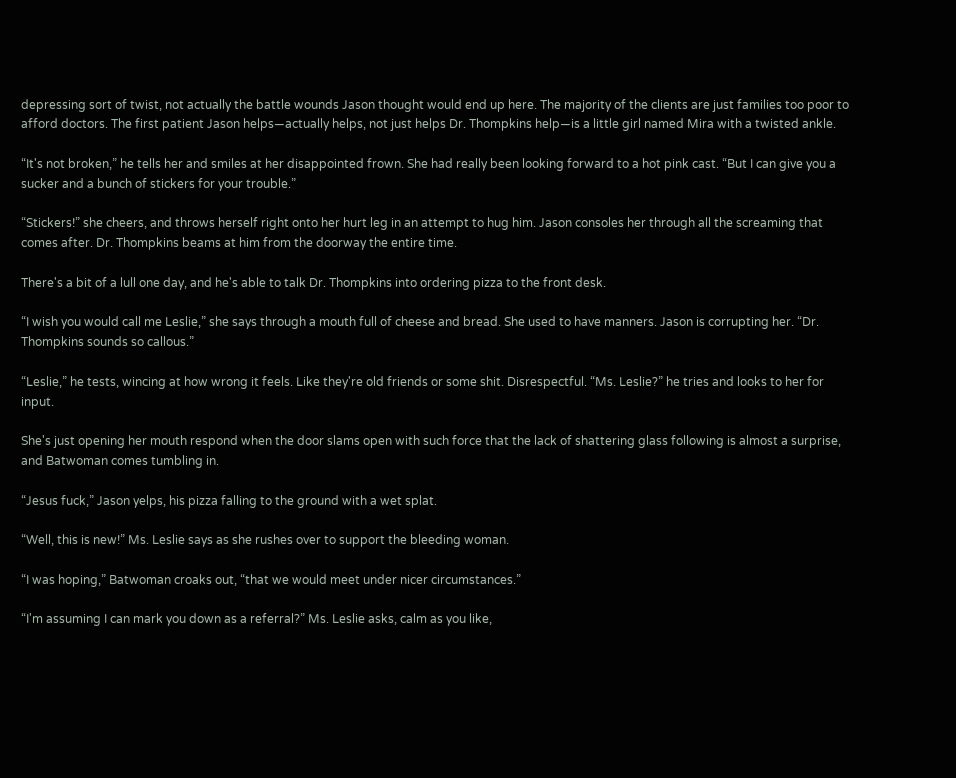depressing sort of twist, not actually the battle wounds Jason thought would end up here. The majority of the clients are just families too poor to afford doctors. The first patient Jason helps—actually helps, not just helps Dr. Thompkins help—is a little girl named Mira with a twisted ankle.

“It's not broken,” he tells her and smiles at her disappointed frown. She had really been looking forward to a hot pink cast. “But I can give you a sucker and a bunch of stickers for your trouble.”

“Stickers!” she cheers, and throws herself right onto her hurt leg in an attempt to hug him. Jason consoles her through all the screaming that comes after. Dr. Thompkins beams at him from the doorway the entire time.

There's a bit of a lull one day, and he's able to talk Dr. Thompkins into ordering pizza to the front desk.

“I wish you would call me Leslie,” she says through a mouth full of cheese and bread. She used to have manners. Jason is corrupting her. “Dr. Thompkins sounds so callous.”

“Leslie,” he tests, wincing at how wrong it feels. Like they're old friends or some shit. Disrespectful. “Ms. Leslie?” he tries and looks to her for input.

She's just opening her mouth respond when the door slams open with such force that the lack of shattering glass following is almost a surprise, and Batwoman comes tumbling in.

“Jesus fuck,” Jason yelps, his pizza falling to the ground with a wet splat.

“Well, this is new!” Ms. Leslie says as she rushes over to support the bleeding woman.

“I was hoping,” Batwoman croaks out, “that we would meet under nicer circumstances.”

“I'm assuming I can mark you down as a referral?” Ms. Leslie asks, calm as you like,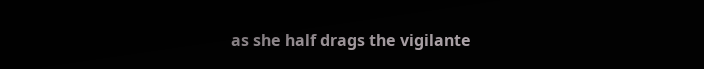as she half drags the vigilante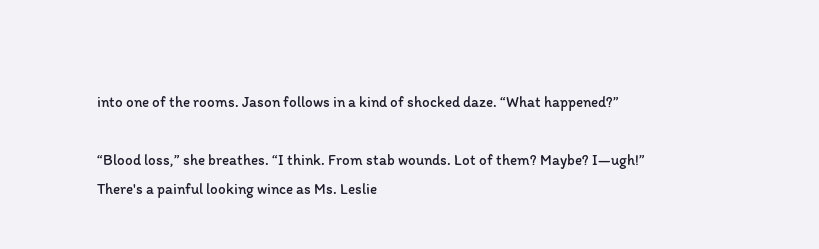into one of the rooms. Jason follows in a kind of shocked daze. “What happened?”

“Blood loss,” she breathes. “I think. From stab wounds. Lot of them? Maybe? I—ugh!” There's a painful looking wince as Ms. Leslie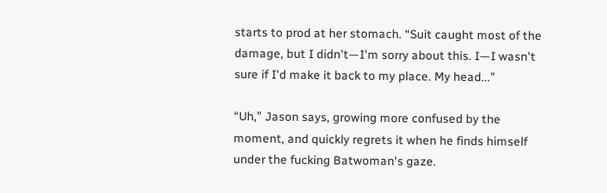starts to prod at her stomach. “Suit caught most of the damage, but I didn't—I'm sorry about this. I—I wasn't sure if I'd make it back to my place. My head...”

“Uh,” Jason says, growing more confused by the moment, and quickly regrets it when he finds himself under the fucking Batwoman's gaze.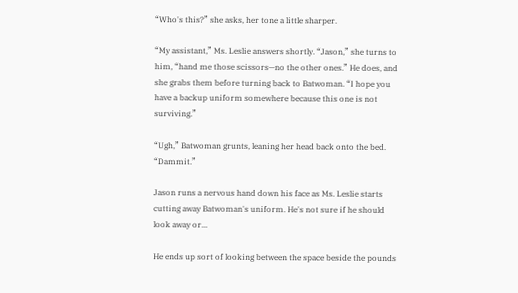“Who's this?” she asks, her tone a little sharper.

“My assistant,” Ms. Leslie answers shortly. “Jason,” she turns to him, “hand me those scissors—no the other ones.” He does, and she grabs them before turning back to Batwoman. “I hope you have a backup uniform somewhere because this one is not surviving.”

“Ugh,” Batwoman grunts, leaning her head back onto the bed. “Dammit.”

Jason runs a nervous hand down his face as Ms. Leslie starts cutting away Batwoman's uniform. He's not sure if he should look away or...

He ends up sort of looking between the space beside the pounds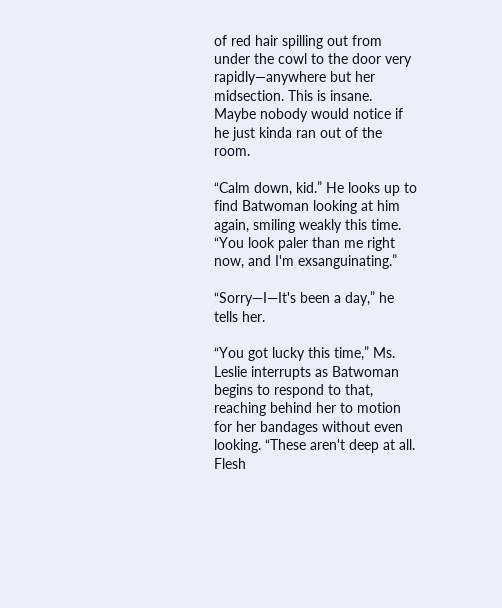of red hair spilling out from under the cowl to the door very rapidly—anywhere but her midsection. This is insane. Maybe nobody would notice if he just kinda ran out of the room.

“Calm down, kid.” He looks up to find Batwoman looking at him again, smiling weakly this time. “You look paler than me right now, and I'm exsanguinating.”

“Sorry—I—It's been a day,” he tells her.

“You got lucky this time,” Ms. Leslie interrupts as Batwoman begins to respond to that, reaching behind her to motion for her bandages without even looking. “These aren't deep at all. Flesh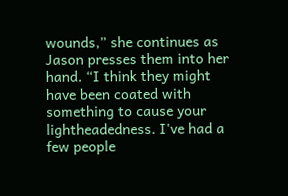wounds,” she continues as Jason presses them into her hand. “I think they might have been coated with something to cause your lightheadedness. I've had a few people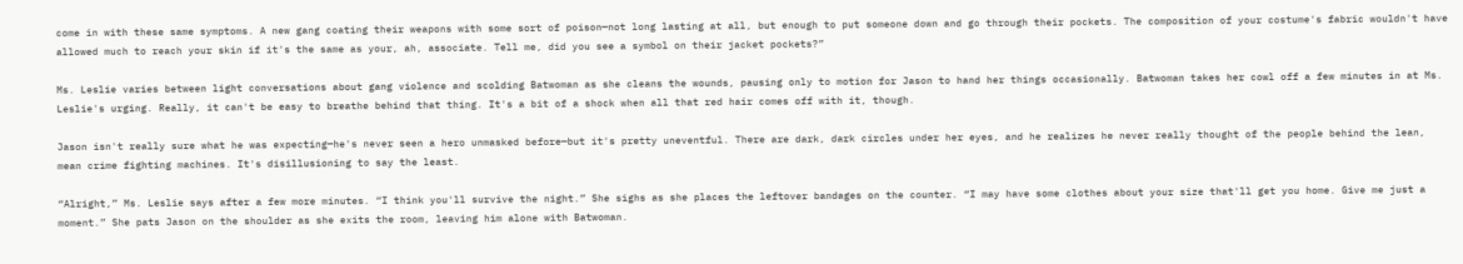come in with these same symptoms. A new gang coating their weapons with some sort of poison—not long lasting at all, but enough to put someone down and go through their pockets. The composition of your costume's fabric wouldn't have allowed much to reach your skin if it's the same as your, ah, associate. Tell me, did you see a symbol on their jacket pockets?”

Ms. Leslie varies between light conversations about gang violence and scolding Batwoman as she cleans the wounds, pausing only to motion for Jason to hand her things occasionally. Batwoman takes her cowl off a few minutes in at Ms. Leslie's urging. Really, it can't be easy to breathe behind that thing. It's a bit of a shock when all that red hair comes off with it, though.

Jason isn't really sure what he was expecting—he's never seen a hero unmasked before—but it's pretty uneventful. There are dark, dark circles under her eyes, and he realizes he never really thought of the people behind the lean, mean crime fighting machines. It's disillusioning to say the least.

“Alright,” Ms. Leslie says after a few more minutes. “I think you'll survive the night.” She sighs as she places the leftover bandages on the counter. “I may have some clothes about your size that'll get you home. Give me just a moment.” She pats Jason on the shoulder as she exits the room, leaving him alone with Batwoman.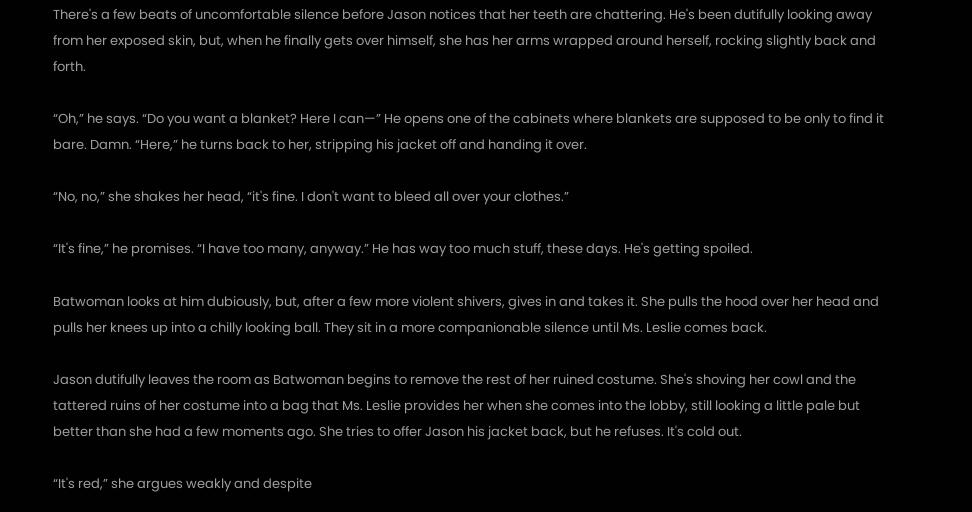There's a few beats of uncomfortable silence before Jason notices that her teeth are chattering. He's been dutifully looking away from her exposed skin, but, when he finally gets over himself, she has her arms wrapped around herself, rocking slightly back and forth.

“Oh,” he says. “Do you want a blanket? Here I can—” He opens one of the cabinets where blankets are supposed to be only to find it bare. Damn. “Here,” he turns back to her, stripping his jacket off and handing it over.

“No, no,” she shakes her head, “it's fine. I don't want to bleed all over your clothes.”

“It's fine,” he promises. “I have too many, anyway.” He has way too much stuff, these days. He's getting spoiled.

Batwoman looks at him dubiously, but, after a few more violent shivers, gives in and takes it. She pulls the hood over her head and pulls her knees up into a chilly looking ball. They sit in a more companionable silence until Ms. Leslie comes back.

Jason dutifully leaves the room as Batwoman begins to remove the rest of her ruined costume. She's shoving her cowl and the tattered ruins of her costume into a bag that Ms. Leslie provides her when she comes into the lobby, still looking a little pale but better than she had a few moments ago. She tries to offer Jason his jacket back, but he refuses. It's cold out.

“It's red,” she argues weakly and despite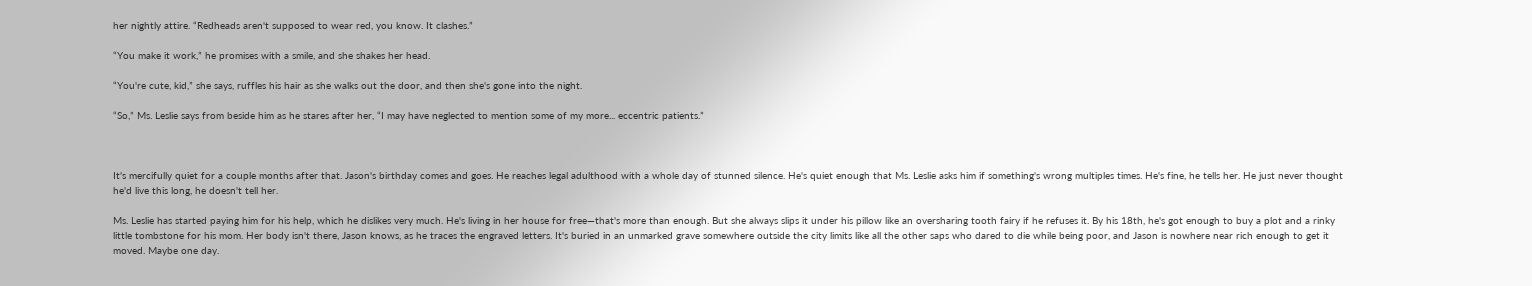her nightly attire. “Redheads aren't supposed to wear red, you know. It clashes.”

“You make it work,” he promises with a smile, and she shakes her head.

“You're cute, kid,” she says, ruffles his hair as she walks out the door, and then she's gone into the night.

“So,” Ms. Leslie says from beside him as he stares after her, “I may have neglected to mention some of my more... eccentric patients.”



It's mercifully quiet for a couple months after that. Jason's birthday comes and goes. He reaches legal adulthood with a whole day of stunned silence. He's quiet enough that Ms. Leslie asks him if something's wrong multiples times. He's fine, he tells her. He just never thought he'd live this long, he doesn't tell her.

Ms. Leslie has started paying him for his help, which he dislikes very much. He's living in her house for free—that's more than enough. But she always slips it under his pillow like an oversharing tooth fairy if he refuses it. By his 18th, he's got enough to buy a plot and a rinky little tombstone for his mom. Her body isn't there, Jason knows, as he traces the engraved letters. It's buried in an unmarked grave somewhere outside the city limits like all the other saps who dared to die while being poor, and Jason is nowhere near rich enough to get it moved. Maybe one day.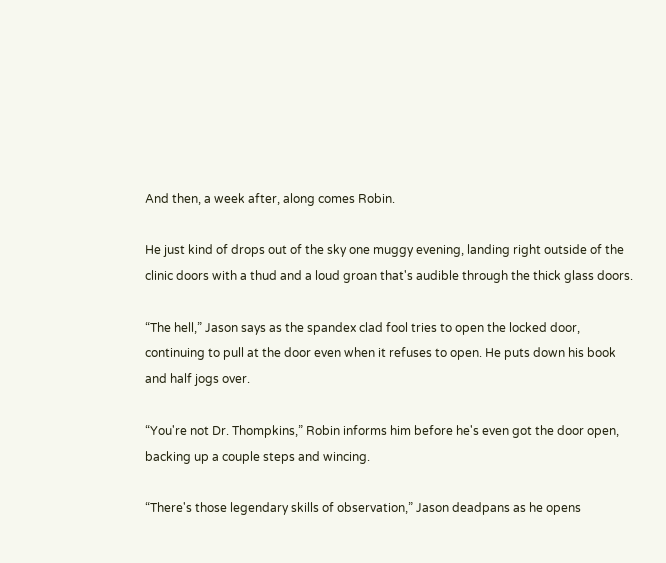And then, a week after, along comes Robin.

He just kind of drops out of the sky one muggy evening, landing right outside of the clinic doors with a thud and a loud groan that's audible through the thick glass doors.

“The hell,” Jason says as the spandex clad fool tries to open the locked door, continuing to pull at the door even when it refuses to open. He puts down his book and half jogs over.

“You're not Dr. Thompkins,” Robin informs him before he's even got the door open, backing up a couple steps and wincing.

“There's those legendary skills of observation,” Jason deadpans as he opens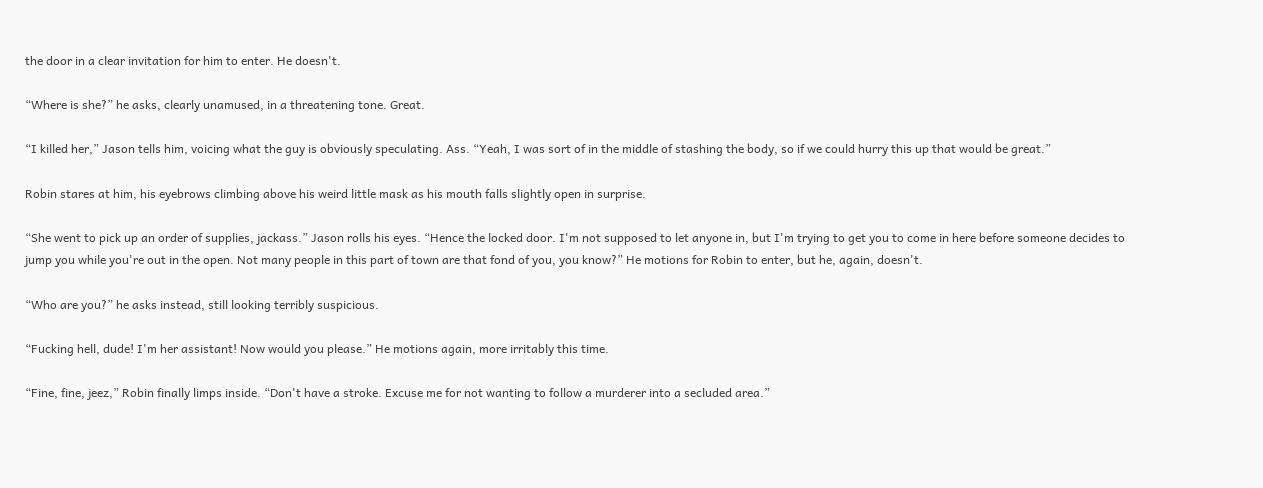the door in a clear invitation for him to enter. He doesn't.

“Where is she?” he asks, clearly unamused, in a threatening tone. Great.

“I killed her,” Jason tells him, voicing what the guy is obviously speculating. Ass. “Yeah, I was sort of in the middle of stashing the body, so if we could hurry this up that would be great.”

Robin stares at him, his eyebrows climbing above his weird little mask as his mouth falls slightly open in surprise.

“She went to pick up an order of supplies, jackass.” Jason rolls his eyes. “Hence the locked door. I'm not supposed to let anyone in, but I'm trying to get you to come in here before someone decides to jump you while you're out in the open. Not many people in this part of town are that fond of you, you know?” He motions for Robin to enter, but he, again, doesn't.

“Who are you?” he asks instead, still looking terribly suspicious.

“Fucking hell, dude! I'm her assistant! Now would you please.” He motions again, more irritably this time.

“Fine, fine, jeez,” Robin finally limps inside. “Don't have a stroke. Excuse me for not wanting to follow a murderer into a secluded area.”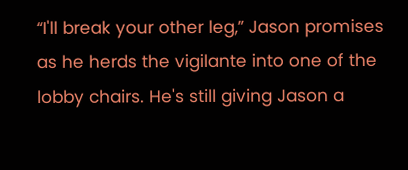“I'll break your other leg,” Jason promises as he herds the vigilante into one of the lobby chairs. He's still giving Jason a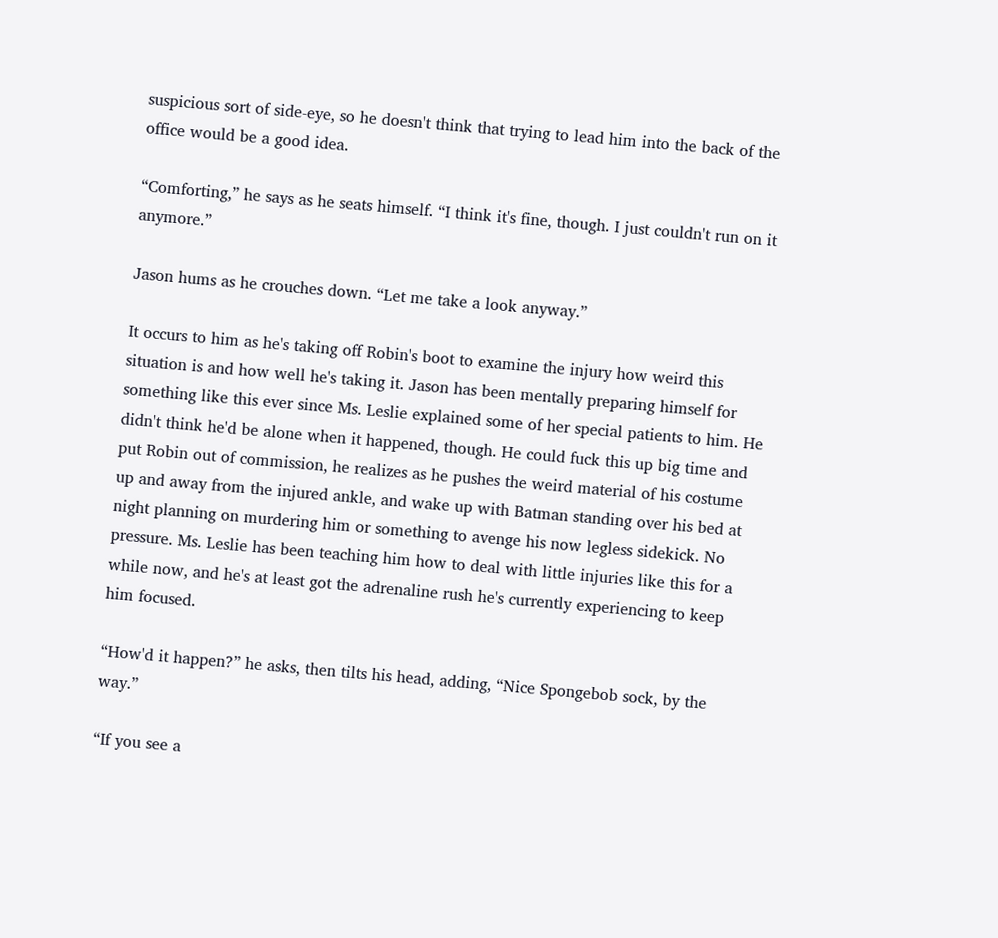suspicious sort of side-eye, so he doesn't think that trying to lead him into the back of the office would be a good idea.

“Comforting,” he says as he seats himself. “I think it's fine, though. I just couldn't run on it anymore.”

Jason hums as he crouches down. “Let me take a look anyway.”

It occurs to him as he's taking off Robin's boot to examine the injury how weird this situation is and how well he's taking it. Jason has been mentally preparing himself for something like this ever since Ms. Leslie explained some of her special patients to him. He didn't think he'd be alone when it happened, though. He could fuck this up big time and put Robin out of commission, he realizes as he pushes the weird material of his costume up and away from the injured ankle, and wake up with Batman standing over his bed at night planning on murdering him or something to avenge his now legless sidekick. No pressure. Ms. Leslie has been teaching him how to deal with little injuries like this for a while now, and he's at least got the adrenaline rush he's currently experiencing to keep him focused.

“How'd it happen?” he asks, then tilts his head, adding, “Nice Spongebob sock, by the way.”

“If you see a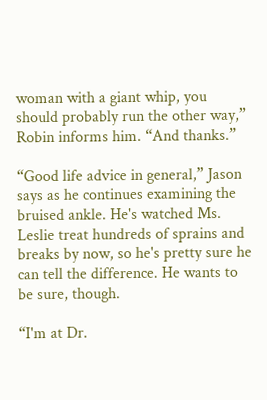woman with a giant whip, you should probably run the other way,” Robin informs him. “And thanks.”

“Good life advice in general,” Jason says as he continues examining the bruised ankle. He's watched Ms. Leslie treat hundreds of sprains and breaks by now, so he's pretty sure he can tell the difference. He wants to be sure, though.

“I'm at Dr.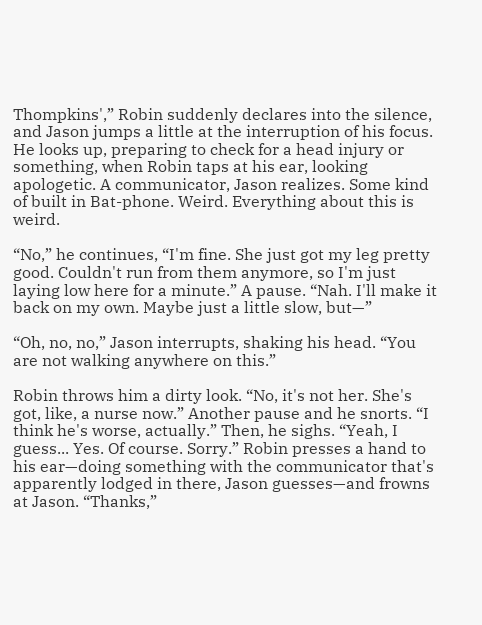Thompkins',” Robin suddenly declares into the silence, and Jason jumps a little at the interruption of his focus. He looks up, preparing to check for a head injury or something, when Robin taps at his ear, looking apologetic. A communicator, Jason realizes. Some kind of built in Bat-phone. Weird. Everything about this is weird.

“No,” he continues, “I'm fine. She just got my leg pretty good. Couldn't run from them anymore, so I'm just laying low here for a minute.” A pause. “Nah. I'll make it back on my own. Maybe just a little slow, but—”

“Oh, no, no,” Jason interrupts, shaking his head. “You are not walking anywhere on this.”

Robin throws him a dirty look. “No, it's not her. She's got, like, a nurse now.” Another pause and he snorts. “I think he's worse, actually.” Then, he sighs. “Yeah, I guess... Yes. Of course. Sorry.” Robin presses a hand to his ear—doing something with the communicator that's apparently lodged in there, Jason guesses—and frowns at Jason. “Thanks,”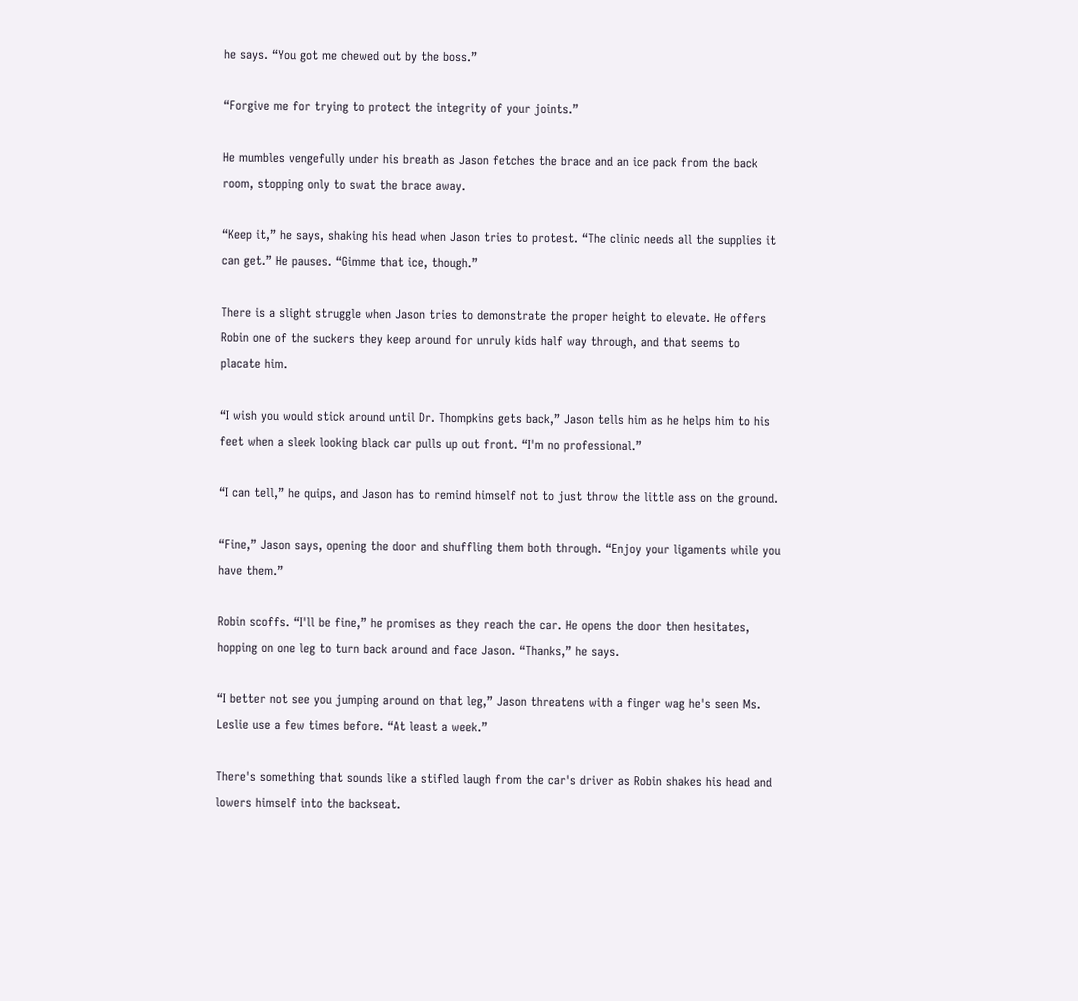he says. “You got me chewed out by the boss.”

“Forgive me for trying to protect the integrity of your joints.”

He mumbles vengefully under his breath as Jason fetches the brace and an ice pack from the back room, stopping only to swat the brace away.

“Keep it,” he says, shaking his head when Jason tries to protest. “The clinic needs all the supplies it can get.” He pauses. “Gimme that ice, though.”

There is a slight struggle when Jason tries to demonstrate the proper height to elevate. He offers Robin one of the suckers they keep around for unruly kids half way through, and that seems to placate him.

“I wish you would stick around until Dr. Thompkins gets back,” Jason tells him as he helps him to his feet when a sleek looking black car pulls up out front. “I'm no professional.”

“I can tell,” he quips, and Jason has to remind himself not to just throw the little ass on the ground.

“Fine,” Jason says, opening the door and shuffling them both through. “Enjoy your ligaments while you have them.”

Robin scoffs. “I'll be fine,” he promises as they reach the car. He opens the door then hesitates, hopping on one leg to turn back around and face Jason. “Thanks,” he says.

“I better not see you jumping around on that leg,” Jason threatens with a finger wag he's seen Ms. Leslie use a few times before. “At least a week.”

There's something that sounds like a stifled laugh from the car's driver as Robin shakes his head and lowers himself into the backseat.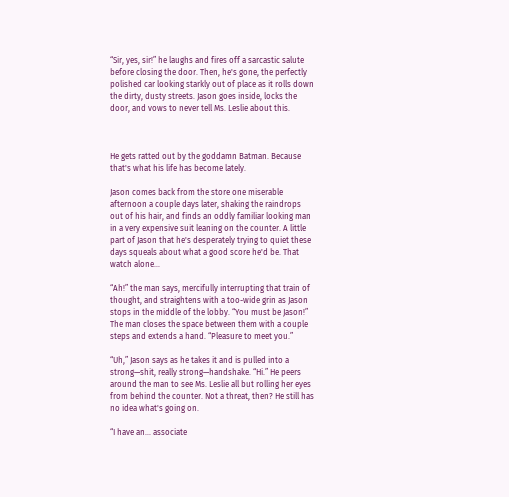“Sir, yes, sir!” he laughs and fires off a sarcastic salute before closing the door. Then, he's gone, the perfectly polished car looking starkly out of place as it rolls down the dirty, dusty streets. Jason goes inside, locks the door, and vows to never tell Ms. Leslie about this.



He gets ratted out by the goddamn Batman. Because that's what his life has become lately.

Jason comes back from the store one miserable afternoon a couple days later, shaking the raindrops out of his hair, and finds an oddly familiar looking man in a very expensive suit leaning on the counter. A little part of Jason that he's desperately trying to quiet these days squeals about what a good score he'd be. That watch alone...

“Ah!” the man says, mercifully interrupting that train of thought, and straightens with a too-wide grin as Jason stops in the middle of the lobby. “You must be Jason!” The man closes the space between them with a couple steps and extends a hand. “Pleasure to meet you.”

“Uh,” Jason says as he takes it and is pulled into a strong—shit, really strong—handshake. “Hi.” He peers around the man to see Ms. Leslie all but rolling her eyes from behind the counter. Not a threat, then? He still has no idea what's going on.

“I have an... associate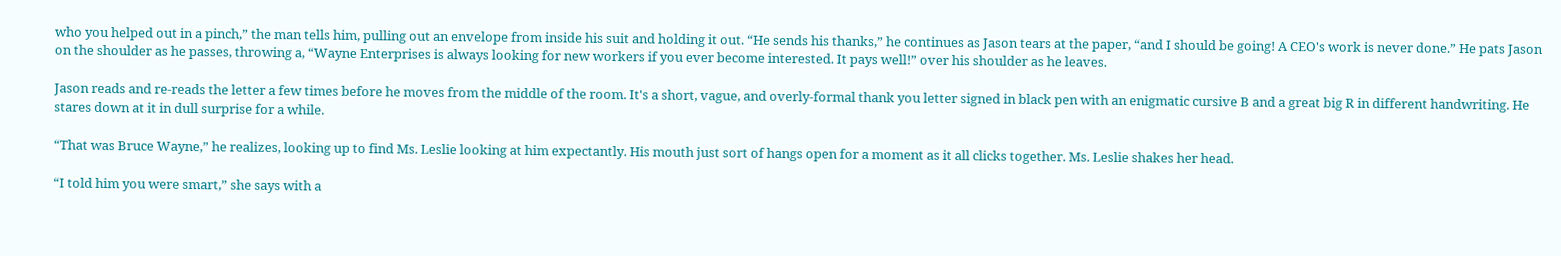who you helped out in a pinch,” the man tells him, pulling out an envelope from inside his suit and holding it out. “He sends his thanks,” he continues as Jason tears at the paper, “and I should be going! A CEO's work is never done.” He pats Jason on the shoulder as he passes, throwing a, “Wayne Enterprises is always looking for new workers if you ever become interested. It pays well!” over his shoulder as he leaves.

Jason reads and re-reads the letter a few times before he moves from the middle of the room. It's a short, vague, and overly-formal thank you letter signed in black pen with an enigmatic cursive B and a great big R in different handwriting. He stares down at it in dull surprise for a while.

“That was Bruce Wayne,” he realizes, looking up to find Ms. Leslie looking at him expectantly. His mouth just sort of hangs open for a moment as it all clicks together. Ms. Leslie shakes her head.

“I told him you were smart,” she says with a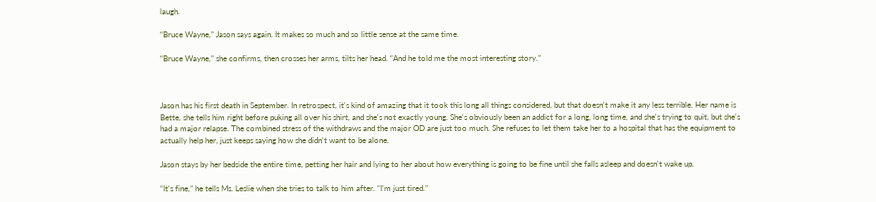laugh.

“Bruce Wayne,” Jason says again. It makes so much and so little sense at the same time.

“Bruce Wayne,” she confirms, then crosses her arms, tilts her head. “And he told me the most interesting story.”



Jason has his first death in September. In retrospect, it's kind of amazing that it took this long all things considered, but that doesn't make it any less terrible. Her name is Bette, she tells him right before puking all over his shirt, and she's not exactly young. She's obviously been an addict for a long, long time, and she's trying to quit, but she's had a major relapse. The combined stress of the withdraws and the major OD are just too much. She refuses to let them take her to a hospital that has the equipment to actually help her, just keeps saying how she didn't want to be alone.

Jason stays by her bedside the entire time, petting her hair and lying to her about how everything is going to be fine until she falls asleep and doesn't wake up.

“It's fine,” he tells Ms. Leslie when she tries to talk to him after. “I'm just tired.”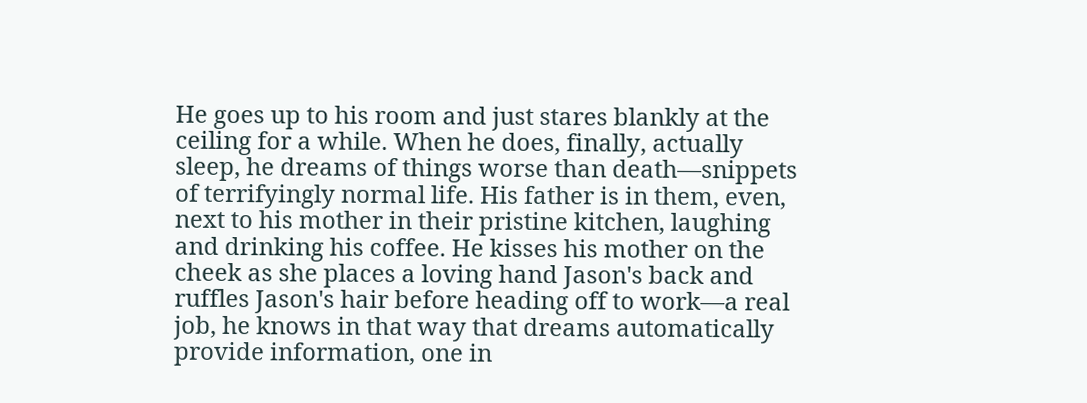He goes up to his room and just stares blankly at the ceiling for a while. When he does, finally, actually sleep, he dreams of things worse than death—snippets of terrifyingly normal life. His father is in them, even, next to his mother in their pristine kitchen, laughing and drinking his coffee. He kisses his mother on the cheek as she places a loving hand Jason's back and ruffles Jason's hair before heading off to work—a real job, he knows in that way that dreams automatically provide information, one in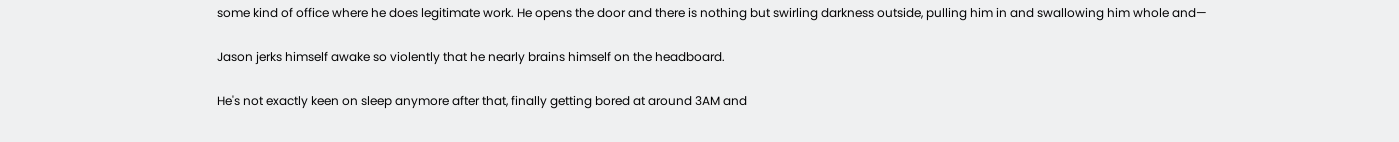some kind of office where he does legitimate work. He opens the door and there is nothing but swirling darkness outside, pulling him in and swallowing him whole and—

Jason jerks himself awake so violently that he nearly brains himself on the headboard.

He's not exactly keen on sleep anymore after that, finally getting bored at around 3AM and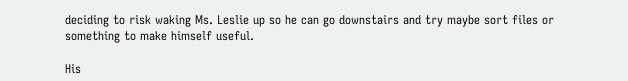deciding to risk waking Ms. Leslie up so he can go downstairs and try maybe sort files or something to make himself useful.

His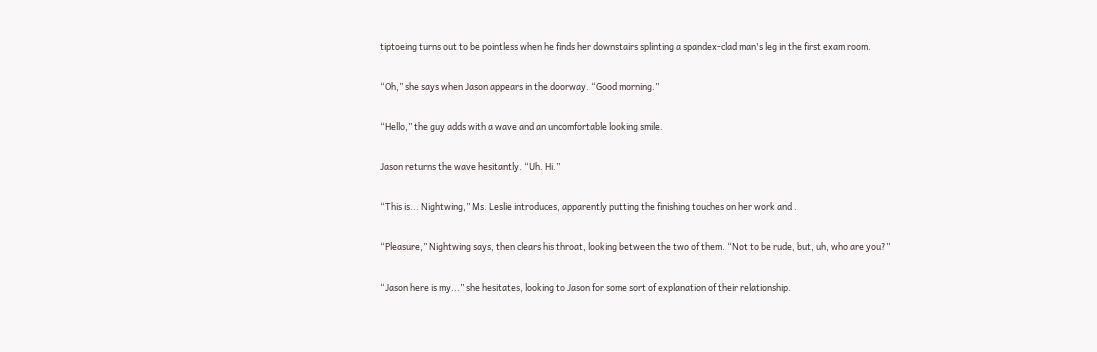tiptoeing turns out to be pointless when he finds her downstairs splinting a spandex-clad man's leg in the first exam room.

“Oh,” she says when Jason appears in the doorway. “Good morning.”

“Hello,” the guy adds with a wave and an uncomfortable looking smile.

Jason returns the wave hesitantly. “Uh. Hi.”

“This is... Nightwing,” Ms. Leslie introduces, apparently putting the finishing touches on her work and .

“Pleasure,” Nightwing says, then clears his throat, looking between the two of them. “Not to be rude, but, uh, who are you?”

“Jason here is my...” she hesitates, looking to Jason for some sort of explanation of their relationship.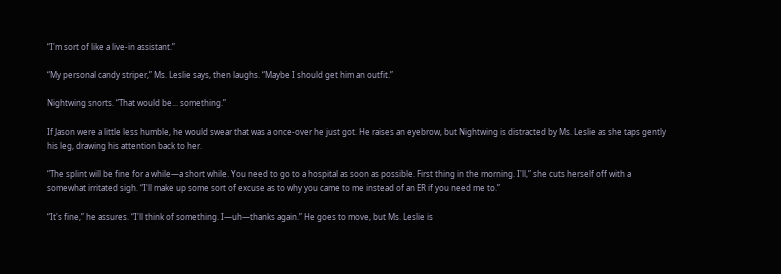“I'm sort of like a live-in assistant.”

“My personal candy striper,” Ms. Leslie says, then laughs. “Maybe I should get him an outfit.”

Nightwing snorts. “That would be... something.”

If Jason were a little less humble, he would swear that was a once-over he just got. He raises an eyebrow, but Nightwing is distracted by Ms. Leslie as she taps gently his leg, drawing his attention back to her.

“The splint will be fine for a while—a short while. You need to go to a hospital as soon as possible. First thing in the morning. I'll,” she cuts herself off with a somewhat irritated sigh. “I'll make up some sort of excuse as to why you came to me instead of an ER if you need me to.”

“It's fine,” he assures. “I'll think of something. I—uh—thanks again.” He goes to move, but Ms. Leslie is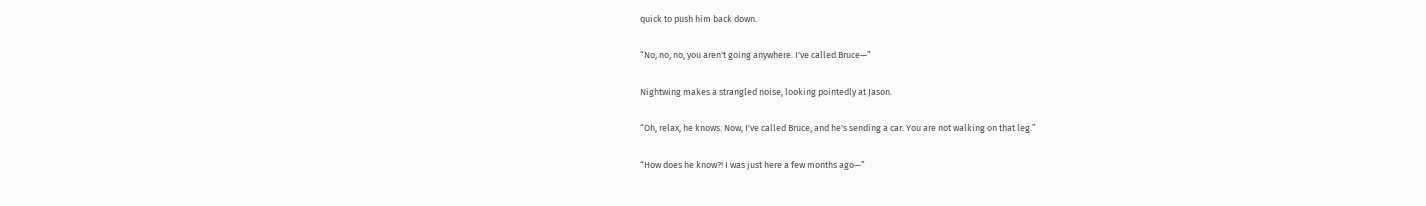quick to push him back down.

“No, no, no, you aren't going anywhere. I've called Bruce—”

Nightwing makes a strangled noise, looking pointedly at Jason.

“Oh, relax, he knows. Now, I've called Bruce, and he's sending a car. You are not walking on that leg.”

“How does he know?! I was just here a few months ago—”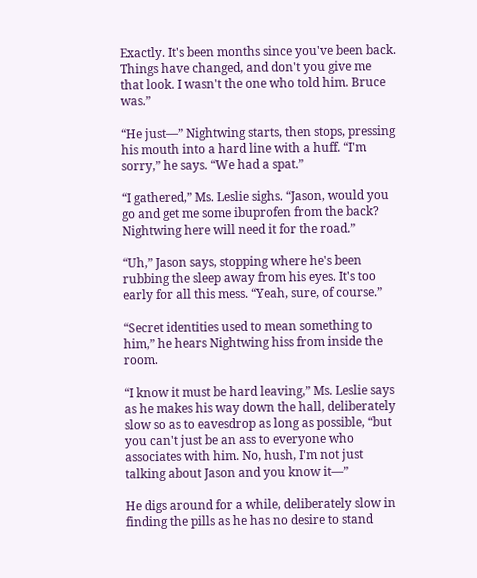Exactly. It's been months since you've been back. Things have changed, and don't you give me that look. I wasn't the one who told him. Bruce was.”

“He just—” Nightwing starts, then stops, pressing his mouth into a hard line with a huff. “I'm sorry,” he says. “We had a spat.”

“I gathered,” Ms. Leslie sighs. “Jason, would you go and get me some ibuprofen from the back? Nightwing here will need it for the road.”

“Uh,” Jason says, stopping where he's been rubbing the sleep away from his eyes. It's too early for all this mess. “Yeah, sure, of course.”

“Secret identities used to mean something to him,” he hears Nightwing hiss from inside the room.

“I know it must be hard leaving,” Ms. Leslie says as he makes his way down the hall, deliberately slow so as to eavesdrop as long as possible, “but you can't just be an ass to everyone who associates with him. No, hush, I'm not just talking about Jason and you know it—”

He digs around for a while, deliberately slow in finding the pills as he has no desire to stand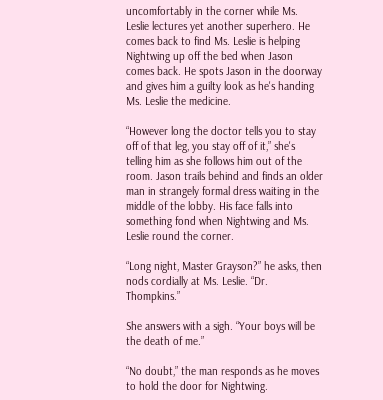uncomfortably in the corner while Ms. Leslie lectures yet another superhero. He comes back to find Ms. Leslie is helping Nightwing up off the bed when Jason comes back. He spots Jason in the doorway and gives him a guilty look as he's handing Ms. Leslie the medicine.

“However long the doctor tells you to stay off of that leg, you stay off of it,” she's telling him as she follows him out of the room. Jason trails behind and finds an older man in strangely formal dress waiting in the middle of the lobby. His face falls into something fond when Nightwing and Ms. Leslie round the corner.

“Long night, Master Grayson?” he asks, then nods cordially at Ms. Leslie. “Dr. Thompkins.”

She answers with a sigh. “Your boys will be the death of me.”

“No doubt,” the man responds as he moves to hold the door for Nightwing.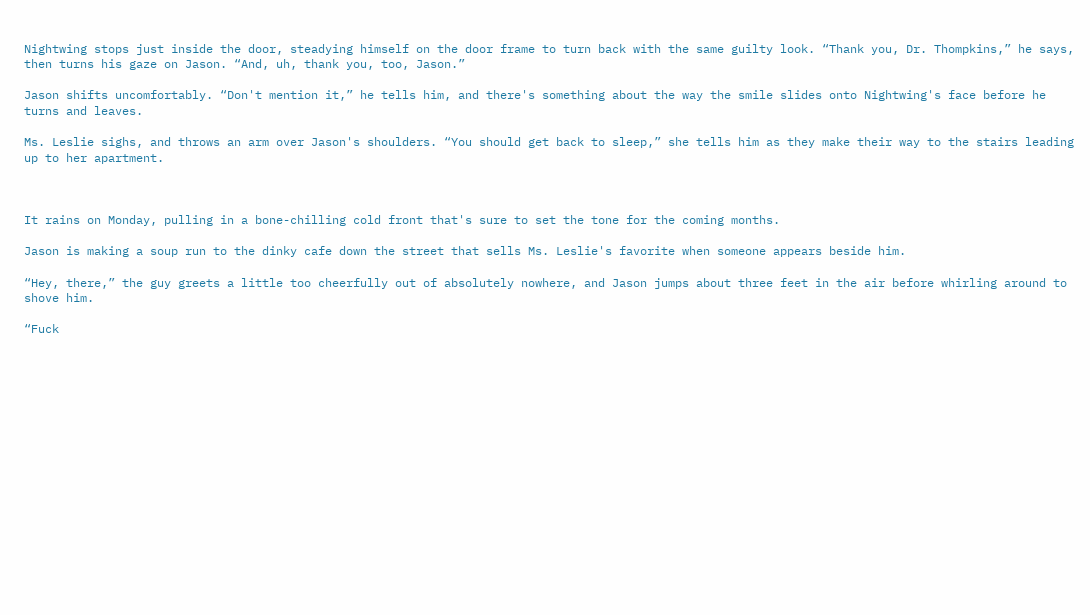Nightwing stops just inside the door, steadying himself on the door frame to turn back with the same guilty look. “Thank you, Dr. Thompkins,” he says, then turns his gaze on Jason. “And, uh, thank you, too, Jason.”

Jason shifts uncomfortably. “Don't mention it,” he tells him, and there's something about the way the smile slides onto Nightwing's face before he turns and leaves.

Ms. Leslie sighs, and throws an arm over Jason's shoulders. “You should get back to sleep,” she tells him as they make their way to the stairs leading up to her apartment.



It rains on Monday, pulling in a bone-chilling cold front that's sure to set the tone for the coming months.

Jason is making a soup run to the dinky cafe down the street that sells Ms. Leslie's favorite when someone appears beside him.

“Hey, there,” the guy greets a little too cheerfully out of absolutely nowhere, and Jason jumps about three feet in the air before whirling around to shove him.

“Fuck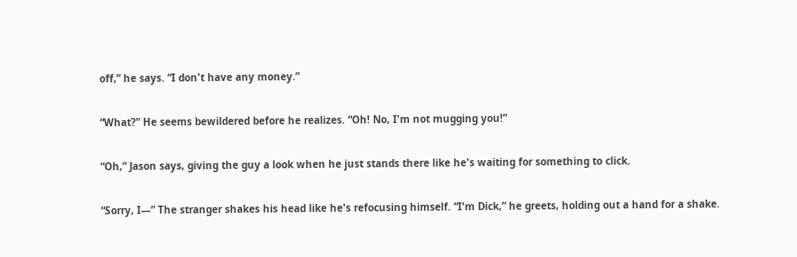off,” he says. “I don't have any money.”

“What?” He seems bewildered before he realizes. “Oh! No, I'm not mugging you!”

“Oh,” Jason says, giving the guy a look when he just stands there like he's waiting for something to click.

“Sorry, I—” The stranger shakes his head like he's refocusing himself. “I'm Dick,” he greets, holding out a hand for a shake.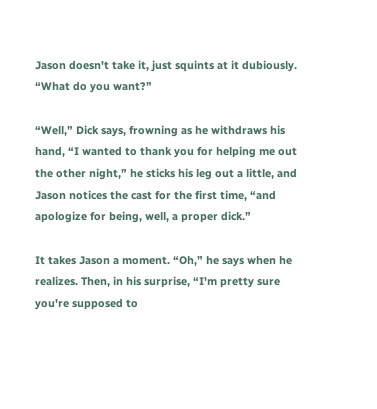Jason doesn't take it, just squints at it dubiously. “What do you want?”

“Well,” Dick says, frowning as he withdraws his hand, “I wanted to thank you for helping me out the other night,” he sticks his leg out a little, and Jason notices the cast for the first time, “and apologize for being, well, a proper dick.”

It takes Jason a moment. “Oh,” he says when he realizes. Then, in his surprise, “I'm pretty sure you're supposed to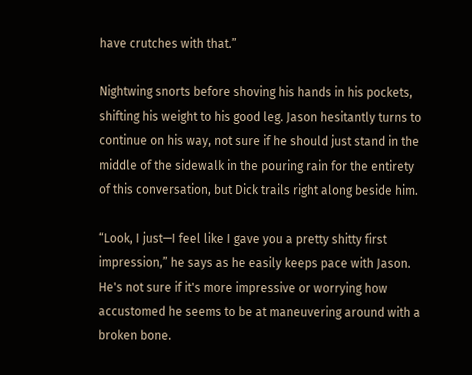have crutches with that.”

Nightwing snorts before shoving his hands in his pockets, shifting his weight to his good leg. Jason hesitantly turns to continue on his way, not sure if he should just stand in the middle of the sidewalk in the pouring rain for the entirety of this conversation, but Dick trails right along beside him.

“Look, I just—I feel like I gave you a pretty shitty first impression,” he says as he easily keeps pace with Jason. He's not sure if it's more impressive or worrying how accustomed he seems to be at maneuvering around with a broken bone.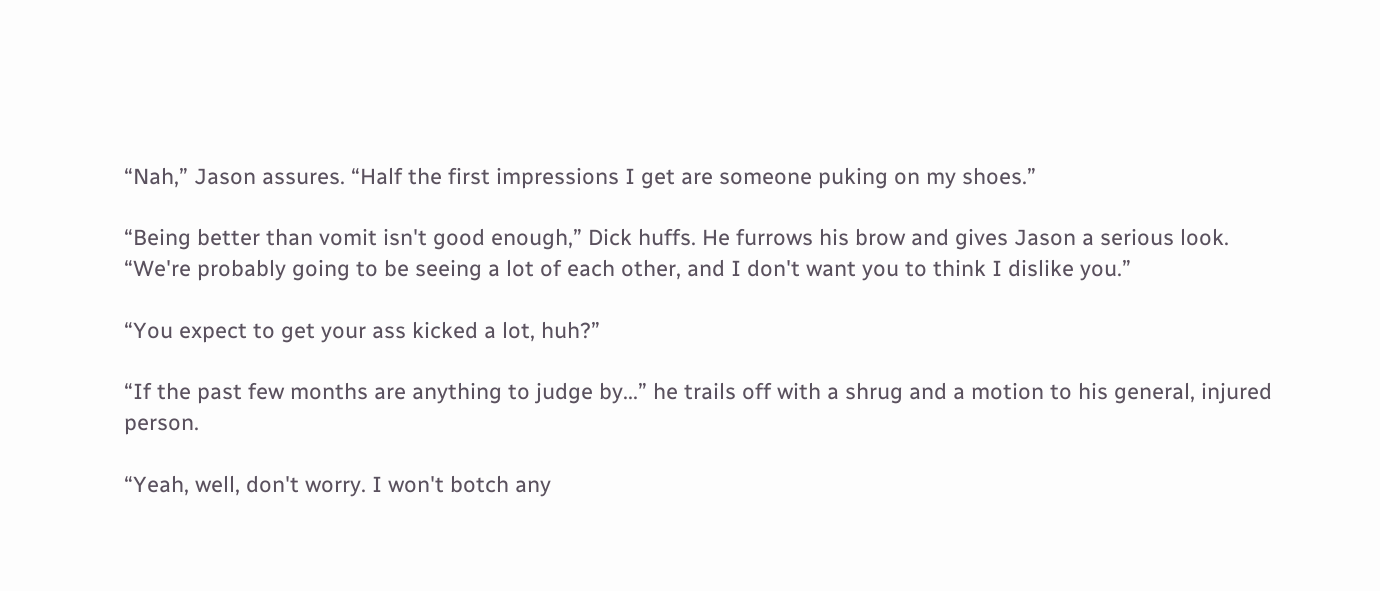“Nah,” Jason assures. “Half the first impressions I get are someone puking on my shoes.”

“Being better than vomit isn't good enough,” Dick huffs. He furrows his brow and gives Jason a serious look. “We're probably going to be seeing a lot of each other, and I don't want you to think I dislike you.”

“You expect to get your ass kicked a lot, huh?”

“If the past few months are anything to judge by...” he trails off with a shrug and a motion to his general, injured person.

“Yeah, well, don't worry. I won't botch any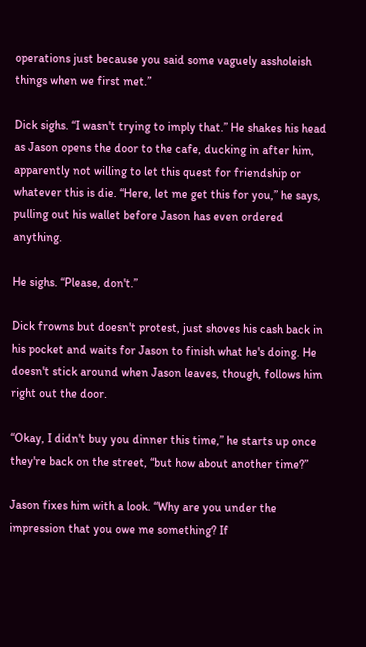operations just because you said some vaguely assholeish things when we first met.”

Dick sighs. “I wasn't trying to imply that.” He shakes his head as Jason opens the door to the cafe, ducking in after him, apparently not willing to let this quest for friendship or whatever this is die. “Here, let me get this for you,” he says, pulling out his wallet before Jason has even ordered anything.

He sighs. “Please, don't.”

Dick frowns but doesn't protest, just shoves his cash back in his pocket and waits for Jason to finish what he's doing. He doesn't stick around when Jason leaves, though, follows him right out the door.

“Okay, I didn't buy you dinner this time,” he starts up once they're back on the street, “but how about another time?”

Jason fixes him with a look. “Why are you under the impression that you owe me something? If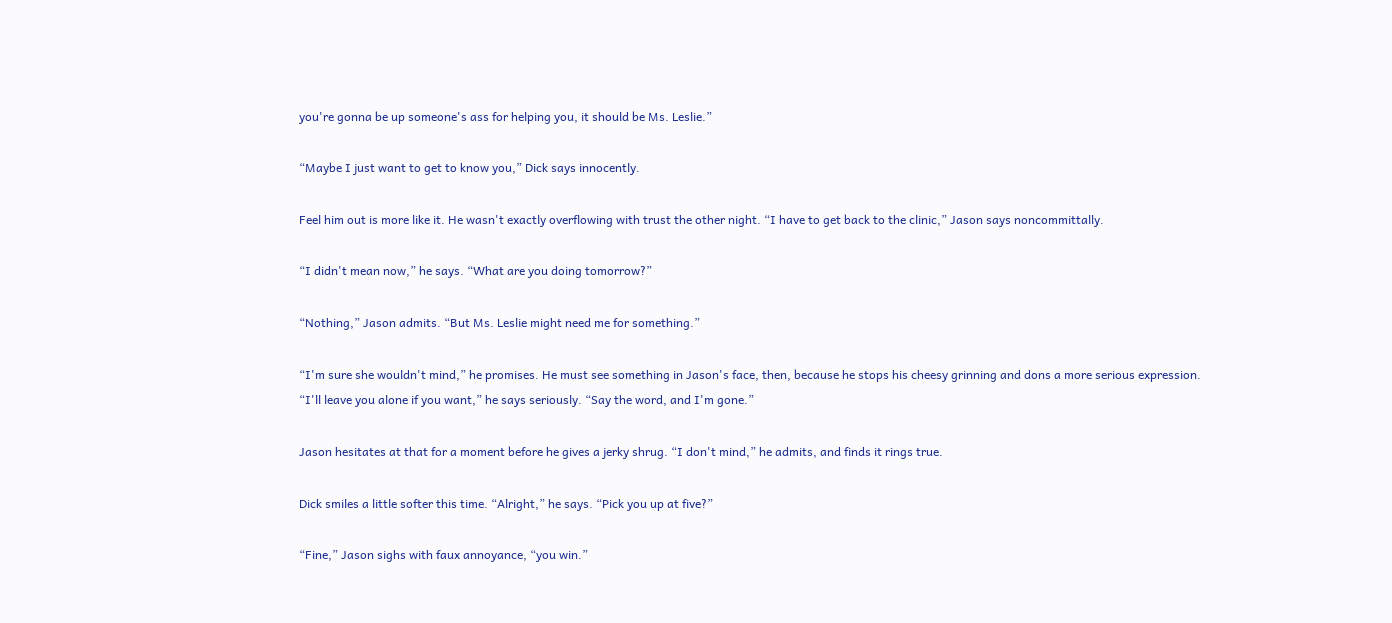you're gonna be up someone's ass for helping you, it should be Ms. Leslie.”

“Maybe I just want to get to know you,” Dick says innocently.

Feel him out is more like it. He wasn't exactly overflowing with trust the other night. “I have to get back to the clinic,” Jason says noncommittally.

“I didn't mean now,” he says. “What are you doing tomorrow?”

“Nothing,” Jason admits. “But Ms. Leslie might need me for something.”

“I'm sure she wouldn't mind,” he promises. He must see something in Jason's face, then, because he stops his cheesy grinning and dons a more serious expression. “I'll leave you alone if you want,” he says seriously. “Say the word, and I'm gone.”

Jason hesitates at that for a moment before he gives a jerky shrug. “I don't mind,” he admits, and finds it rings true.

Dick smiles a little softer this time. “Alright,” he says. “Pick you up at five?”

“Fine,” Jason sighs with faux annoyance, “you win.”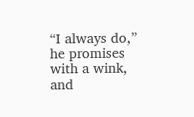“I always do,” he promises with a wink, and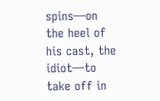spins—on the heel of his cast, the idiot—to take off in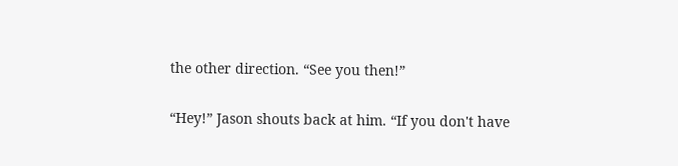the other direction. “See you then!”

“Hey!” Jason shouts back at him. “If you don't have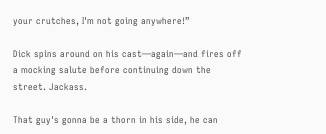your crutches, I'm not going anywhere!”

Dick spins around on his cast—again—and fires off a mocking salute before continuing down the street. Jackass.

That guy's gonna be a thorn in his side, he can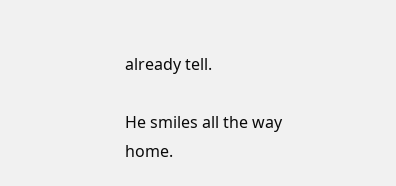already tell.

He smiles all the way home.